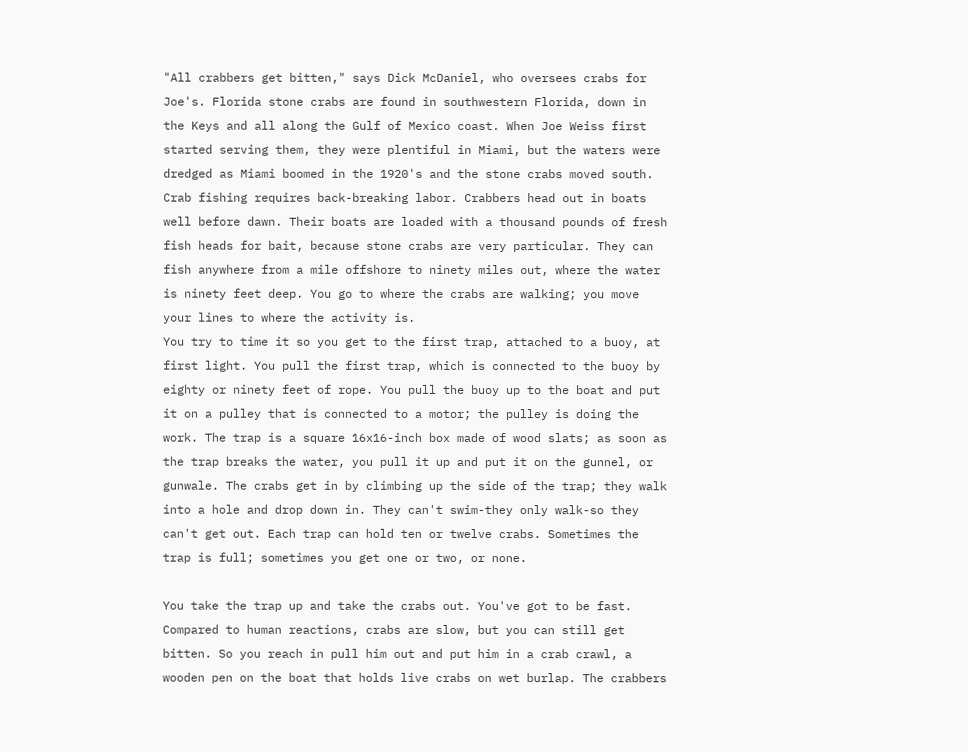"All crabbers get bitten," says Dick McDaniel, who oversees crabs for Joe's. Florida stone crabs are found in southwestern Florida, down in the Keys and all along the Gulf of Mexico coast. When Joe Weiss first started serving them, they were plentiful in Miami, but the waters were dredged as Miami boomed in the 1920's and the stone crabs moved south.
Crab fishing requires back-breaking labor. Crabbers head out in boats well before dawn. Their boats are loaded with a thousand pounds of fresh fish heads for bait, because stone crabs are very particular. They can fish anywhere from a mile offshore to ninety miles out, where the water is ninety feet deep. You go to where the crabs are walking; you move your lines to where the activity is.
You try to time it so you get to the first trap, attached to a buoy, at first light. You pull the first trap, which is connected to the buoy by eighty or ninety feet of rope. You pull the buoy up to the boat and put it on a pulley that is connected to a motor; the pulley is doing the work. The trap is a square 16x16-inch box made of wood slats; as soon as the trap breaks the water, you pull it up and put it on the gunnel, or gunwale. The crabs get in by climbing up the side of the trap; they walk into a hole and drop down in. They can't swim-they only walk-so they can't get out. Each trap can hold ten or twelve crabs. Sometimes the trap is full; sometimes you get one or two, or none.

You take the trap up and take the crabs out. You've got to be fast. Compared to human reactions, crabs are slow, but you can still get bitten. So you reach in pull him out and put him in a crab crawl, a wooden pen on the boat that holds live crabs on wet burlap. The crabbers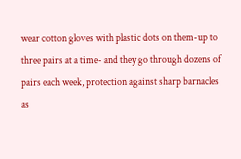wear cotton gloves with plastic dots on them-up to three pairs at a time- and they go through dozens of pairs each week, protection against sharp barnacles as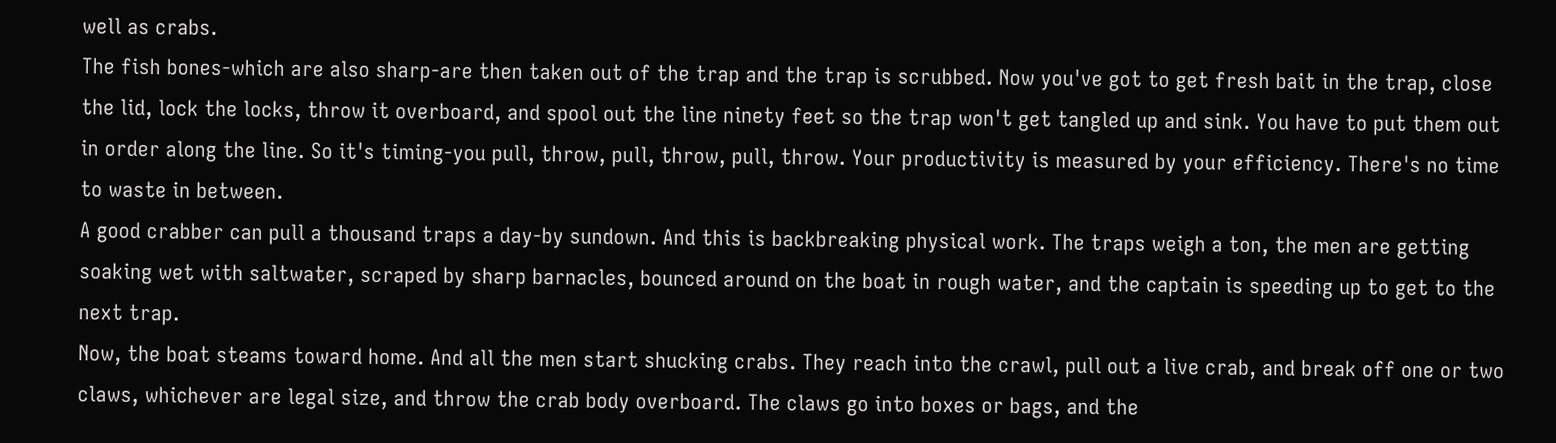well as crabs.
The fish bones-which are also sharp-are then taken out of the trap and the trap is scrubbed. Now you've got to get fresh bait in the trap, close the lid, lock the locks, throw it overboard, and spool out the line ninety feet so the trap won't get tangled up and sink. You have to put them out in order along the line. So it's timing-you pull, throw, pull, throw, pull, throw. Your productivity is measured by your efficiency. There's no time to waste in between.
A good crabber can pull a thousand traps a day-by sundown. And this is backbreaking physical work. The traps weigh a ton, the men are getting soaking wet with saltwater, scraped by sharp barnacles, bounced around on the boat in rough water, and the captain is speeding up to get to the next trap.
Now, the boat steams toward home. And all the men start shucking crabs. They reach into the crawl, pull out a live crab, and break off one or two claws, whichever are legal size, and throw the crab body overboard. The claws go into boxes or bags, and the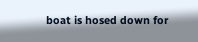boat is hosed down for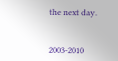the next day.


2003-2010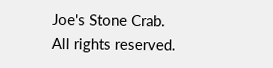Joe's Stone Crab. All rights reserved.